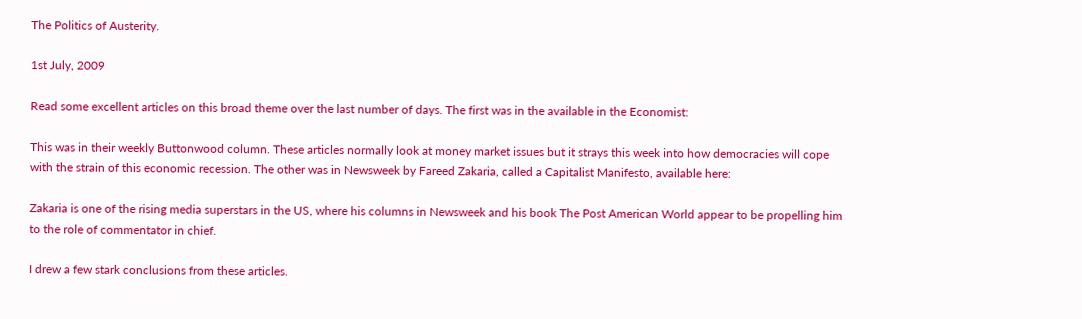The Politics of Austerity.

1st July, 2009

Read some excellent articles on this broad theme over the last number of days. The first was in the available in the Economist:

This was in their weekly Buttonwood column. These articles normally look at money market issues but it strays this week into how democracies will cope with the strain of this economic recession. The other was in Newsweek by Fareed Zakaria, called a Capitalist Manifesto, available here:

Zakaria is one of the rising media superstars in the US, where his columns in Newsweek and his book The Post American World appear to be propelling him to the role of commentator in chief.

I drew a few stark conclusions from these articles.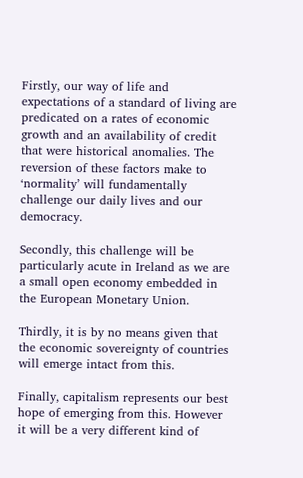Firstly, our way of life and expectations of a standard of living are predicated on a rates of economic growth and an availability of credit that were historical anomalies. The reversion of these factors make to ‘normality’ will fundamentally challenge our daily lives and our democracy.

Secondly, this challenge will be particularly acute in Ireland as we are a small open economy embedded in the European Monetary Union.

Thirdly, it is by no means given that the economic sovereignty of countries will emerge intact from this.

Finally, capitalism represents our best hope of emerging from this. However it will be a very different kind of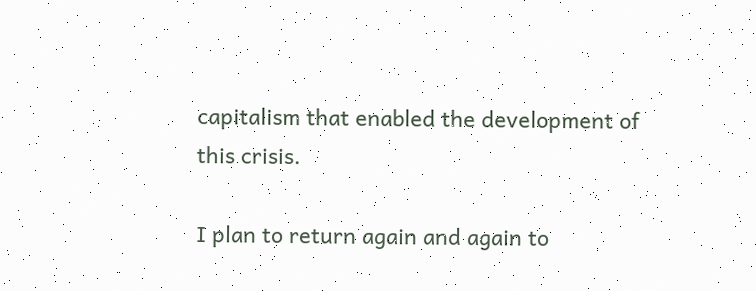capitalism that enabled the development of this crisis.

I plan to return again and again to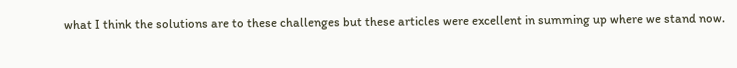what I think the solutions are to these challenges but these articles were excellent in summing up where we stand now.